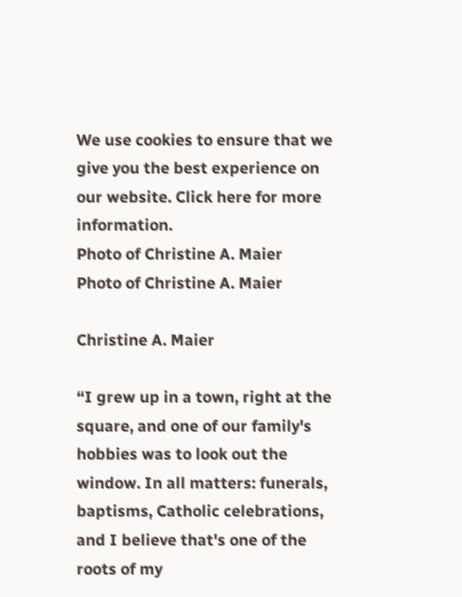We use cookies to ensure that we give you the best experience on our website. Click here for more information.
Photo of Christine A. Maier
Photo of Christine A. Maier

Christine A. Maier

“I grew up in a town, right at the square, and one of our family's hobbies was to look out the window. In all matters: funerals, baptisms, Catholic celebrations, and I believe that's one of the roots of my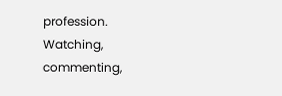profession. Watching, commenting,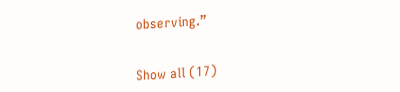observing.”


Show all (17)